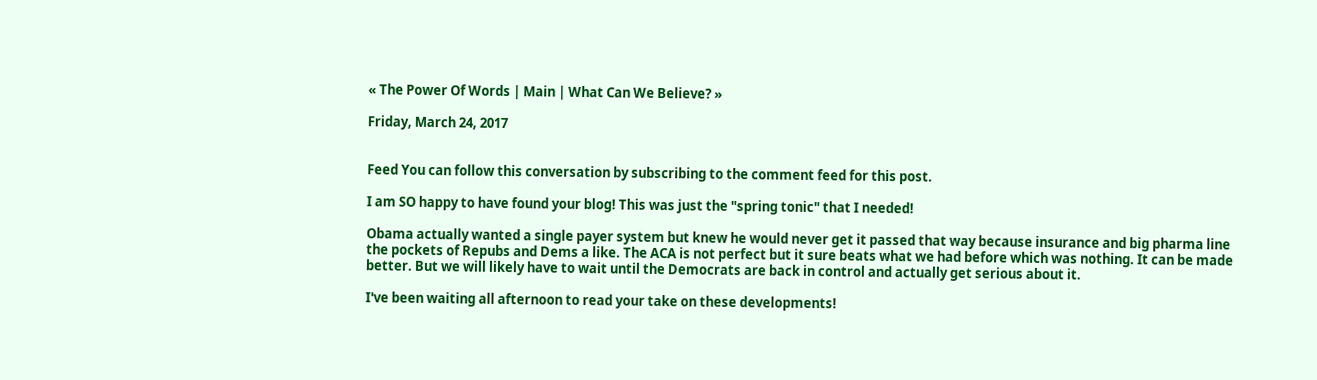« The Power Of Words | Main | What Can We Believe? »

Friday, March 24, 2017


Feed You can follow this conversation by subscribing to the comment feed for this post.

I am SO happy to have found your blog! This was just the "spring tonic" that I needed!

Obama actually wanted a single payer system but knew he would never get it passed that way because insurance and big pharma line the pockets of Repubs and Dems a like. The ACA is not perfect but it sure beats what we had before which was nothing. It can be made better. But we will likely have to wait until the Democrats are back in control and actually get serious about it.

I've been waiting all afternoon to read your take on these developments!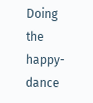Doing the happy-dance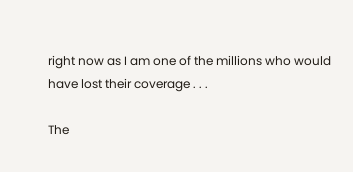right now as I am one of the millions who would have lost their coverage . . .

The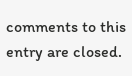comments to this entry are closed.